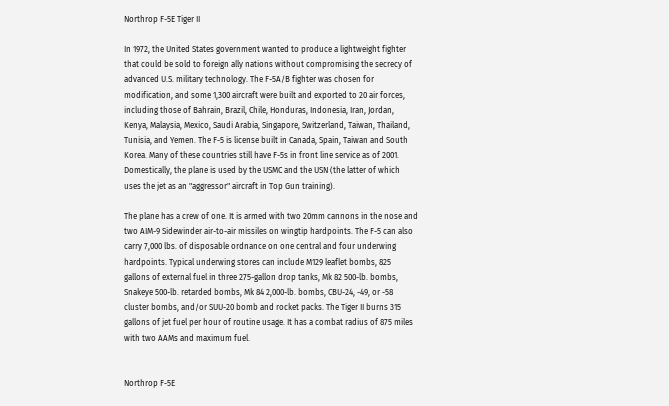Northrop F-5E Tiger II

In 1972, the United States government wanted to produce a lightweight fighter that could be sold to foreign ally nations without compromising the secrecy of advanced U.S. military technology. The F-5A/B fighter was chosen for modification, and some 1,300 aircraft were built and exported to 20 air forces, including those of Bahrain, Brazil, Chile, Honduras, Indonesia, Iran, Jordan, Kenya, Malaysia, Mexico, Saudi Arabia, Singapore, Switzerland, Taiwan, Thailand, Tunisia, and Yemen. The F-5 is license built in Canada, Spain, Taiwan and South Korea. Many of these countries still have F-5s in front line service as of 2001. Domestically, the plane is used by the USMC and the USN (the latter of which uses the jet as an "aggressor" aircraft in Top Gun training).

The plane has a crew of one. It is armed with two 20mm cannons in the nose and two AIM-9 Sidewinder air-to-air missiles on wingtip hardpoints. The F-5 can also carry 7,000 lbs. of disposable ordnance on one central and four underwing hardpoints. Typical underwing stores can include M129 leaflet bombs, 825 gallons of external fuel in three 275-gallon drop tanks, Mk 82 500-lb. bombs, Snakeye 500-lb. retarded bombs, Mk 84 2,000-lb. bombs, CBU-24, -49, or -58 cluster bombs, and/or SUU-20 bomb and rocket packs. The Tiger II burns 315 gallons of jet fuel per hour of routine usage. It has a combat radius of 875 miles with two AAMs and maximum fuel.


Northrop F-5E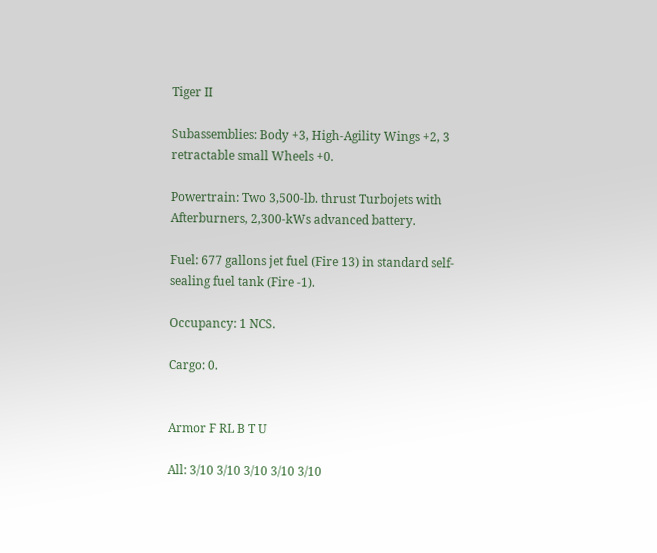Tiger II

Subassemblies: Body +3, High-Agility Wings +2, 3 retractable small Wheels +0.

Powertrain: Two 3,500-lb. thrust Turbojets with Afterburners, 2,300-kWs advanced battery.

Fuel: 677 gallons jet fuel (Fire 13) in standard self-sealing fuel tank (Fire -1).

Occupancy: 1 NCS.

Cargo: 0.


Armor F RL B T U

All: 3/10 3/10 3/10 3/10 3/10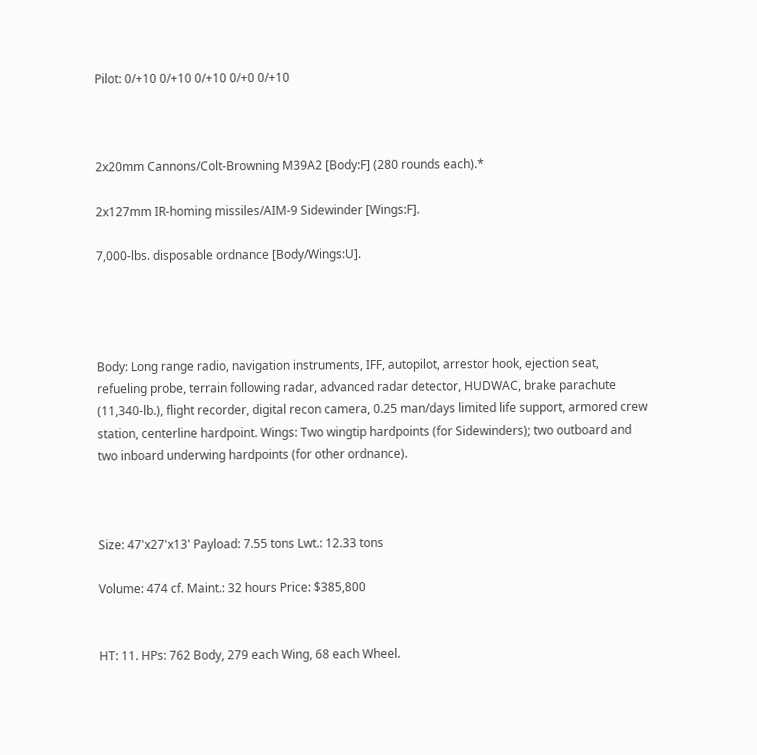Pilot: 0/+10 0/+10 0/+10 0/+0 0/+10



2x20mm Cannons/Colt-Browning M39A2 [Body:F] (280 rounds each).*

2x127mm IR-homing missiles/AIM-9 Sidewinder [Wings:F].

7,000-lbs. disposable ordnance [Body/Wings:U].




Body: Long range radio, navigation instruments, IFF, autopilot, arrestor hook, ejection seat, refueling probe, terrain following radar, advanced radar detector, HUDWAC, brake parachute (11,340-lb.), flight recorder, digital recon camera, 0.25 man/days limited life support, armored crew station, centerline hardpoint. Wings: Two wingtip hardpoints (for Sidewinders); two outboard and two inboard underwing hardpoints (for other ordnance).



Size: 47'x27'x13' Payload: 7.55 tons Lwt.: 12.33 tons

Volume: 474 cf. Maint.: 32 hours Price: $385,800


HT: 11. HPs: 762 Body, 279 each Wing, 68 each Wheel.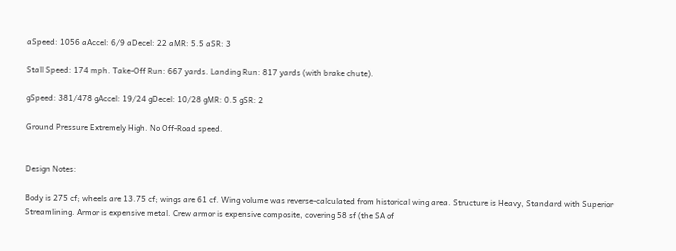aSpeed: 1056 aAccel: 6/9 aDecel: 22 aMR: 5.5 aSR: 3

Stall Speed: 174 mph. Take-Off Run: 667 yards. Landing Run: 817 yards (with brake chute).

gSpeed: 381/478 gAccel: 19/24 gDecel: 10/28 gMR: 0.5 gSR: 2

Ground Pressure Extremely High. No Off-Road speed.


Design Notes:

Body is 275 cf; wheels are 13.75 cf; wings are 61 cf. Wing volume was reverse-calculated from historical wing area. Structure is Heavy, Standard with Superior Streamlining. Armor is expensive metal. Crew armor is expensive composite, covering 58 sf (the SA of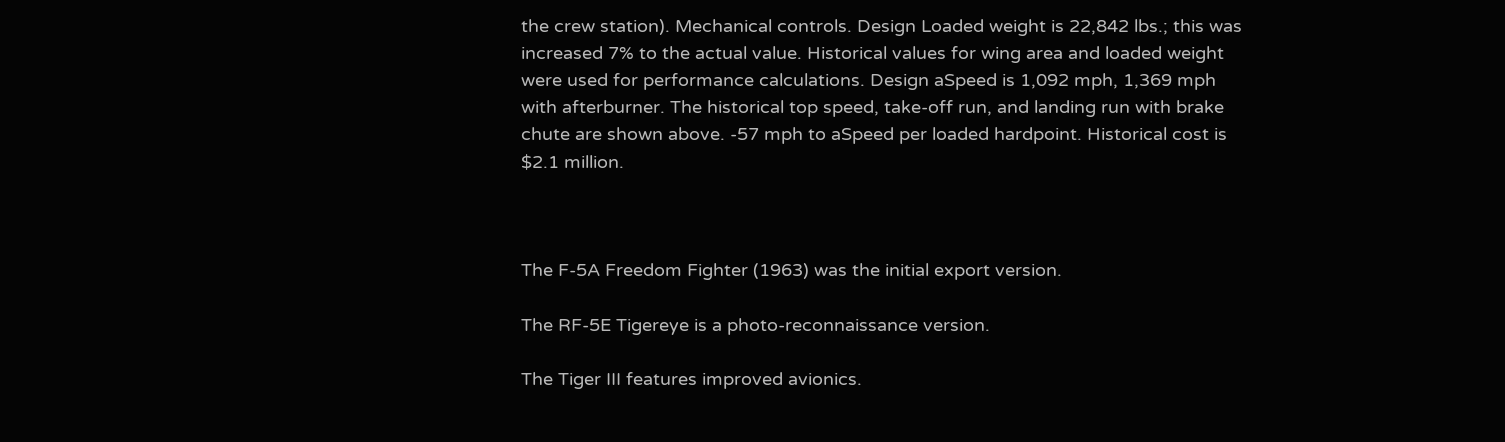the crew station). Mechanical controls. Design Loaded weight is 22,842 lbs.; this was increased 7% to the actual value. Historical values for wing area and loaded weight were used for performance calculations. Design aSpeed is 1,092 mph, 1,369 mph with afterburner. The historical top speed, take-off run, and landing run with brake chute are shown above. -57 mph to aSpeed per loaded hardpoint. Historical cost is $2.1 million.



The F-5A Freedom Fighter (1963) was the initial export version.

The RF-5E Tigereye is a photo-reconnaissance version.

The Tiger III features improved avionics.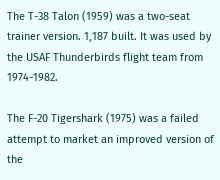The T-38 Talon (1959) was a two-seat trainer version. 1,187 built. It was used by the USAF Thunderbirds flight team from 1974-1982.

The F-20 Tigershark (1975) was a failed attempt to market an improved version of the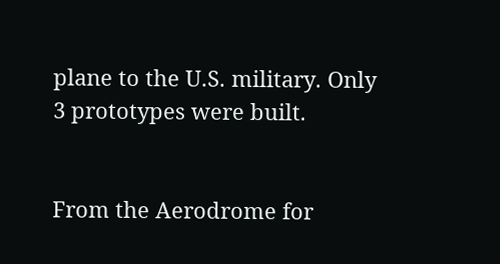plane to the U.S. military. Only 3 prototypes were built.


From the Aerodrome for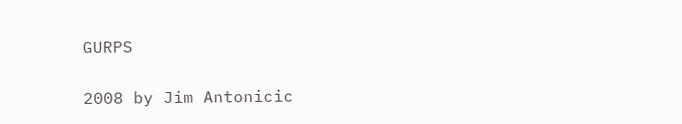GURPS

2008 by Jim Antonicic